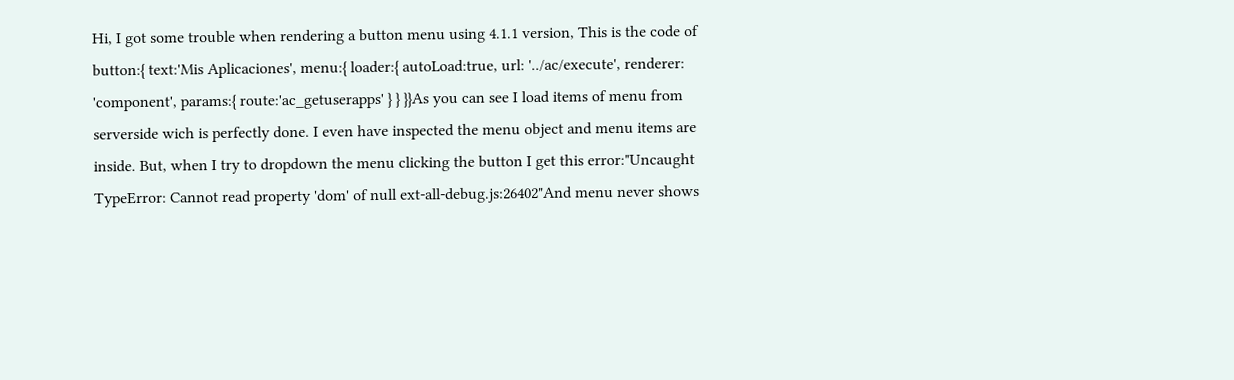Hi, I got some trouble when rendering a button menu using 4.1.1 version, This is the code of button:{ text:'Mis Aplicaciones', menu:{ loader:{ autoLoad:true, url: '../ac/execute', renderer: 'component', params:{ route:'ac_getuserapps' } } }}As you can see I load items of menu from serverside wich is perfectly done. I even have inspected the menu object and menu items are inside. But, when I try to dropdown the menu clicking the button I get this error:"Uncaught TypeError: Cannot read property 'dom' of null ext-all-debug.js:26402"And menu never shows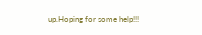up.Hoping for some help!!!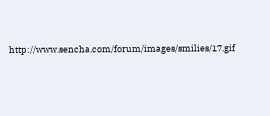http://www.sencha.com/forum/images/smilies/17.gif